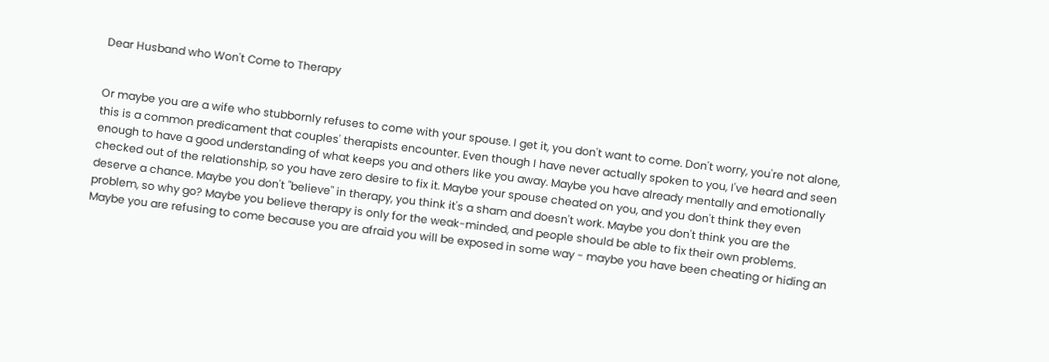Dear Husband who Won't Come to Therapy


Or maybe you are a wife who stubbornly refuses to come with your spouse. I get it, you don't want to come. Don't worry, you're not alone, this is a common predicament that couples' therapists encounter. Even though I have never actually spoken to you, I've heard and seen enough to have a good understanding of what keeps you and others like you away. Maybe you have already mentally and emotionally checked out of the relationship, so you have zero desire to fix it. Maybe your spouse cheated on you, and you don't think they even deserve a chance. Maybe you don't "believe" in therapy, you think it's a sham and doesn't work. Maybe you don't think you are the problem, so why go? Maybe you believe therapy is only for the weak-minded, and people should be able to fix their own problems. Maybe you are refusing to come because you are afraid you will be exposed in some way - maybe you have been cheating or hiding an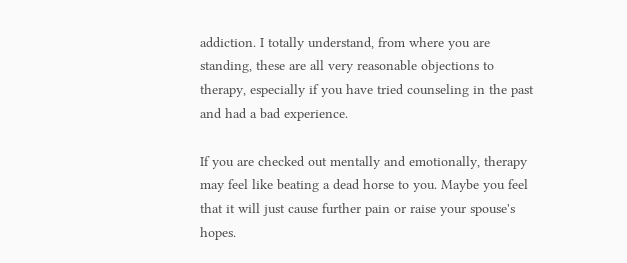addiction. I totally understand, from where you are standing, these are all very reasonable objections to therapy, especially if you have tried counseling in the past and had a bad experience.

If you are checked out mentally and emotionally, therapy may feel like beating a dead horse to you. Maybe you feel that it will just cause further pain or raise your spouse's hopes.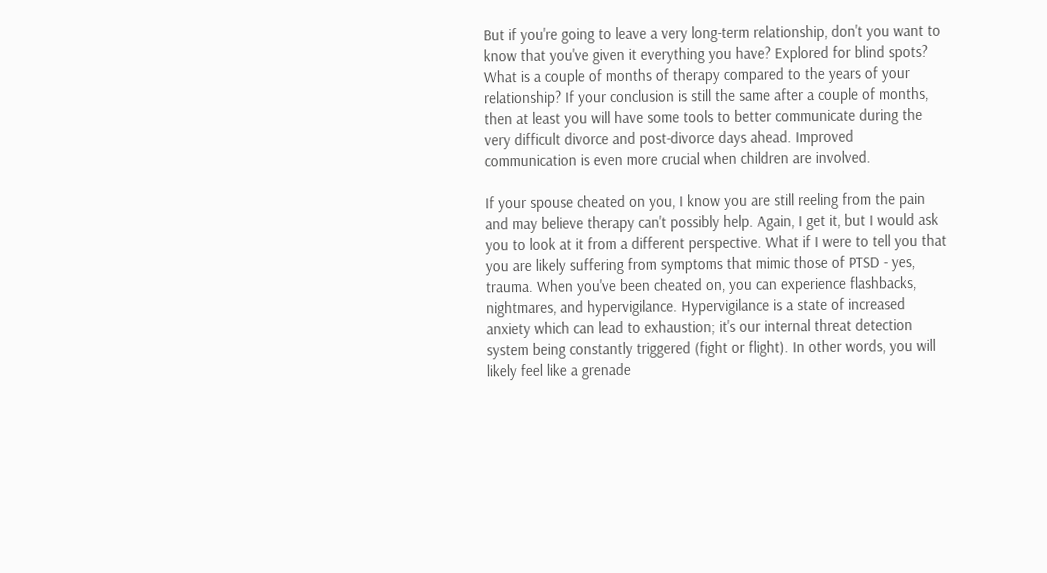But if you're going to leave a very long-term relationship, don't you want to know that you've given it everything you have? Explored for blind spots? What is a couple of months of therapy compared to the years of your relationship? If your conclusion is still the same after a couple of months, then at least you will have some tools to better communicate during the very difficult divorce and post-divorce days ahead. Improved communication is even more crucial when children are involved.

If your spouse cheated on you, I know you are still reeling from the pain and may believe therapy can't possibly help. Again, I get it, but I would ask you to look at it from a different perspective. What if I were to tell you that you are likely suffering from symptoms that mimic those of PTSD - yes, trauma. When you've been cheated on, you can experience flashbacks, nightmares, and hypervigilance. Hypervigilance is a state of increased anxiety which can lead to exhaustion; it's our internal threat detection system being constantly triggered (fight or flight). In other words, you will likely feel like a grenade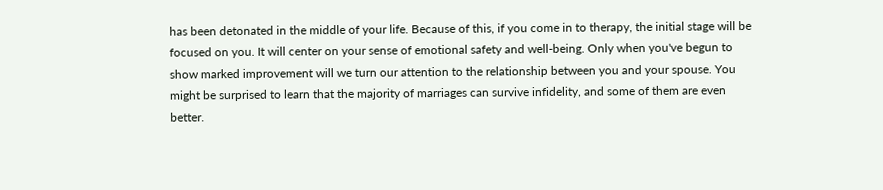has been detonated in the middle of your life. Because of this, if you come in to therapy, the initial stage will be focused on you. It will center on your sense of emotional safety and well-being. Only when you've begun to show marked improvement will we turn our attention to the relationship between you and your spouse. You might be surprised to learn that the majority of marriages can survive infidelity, and some of them are even better.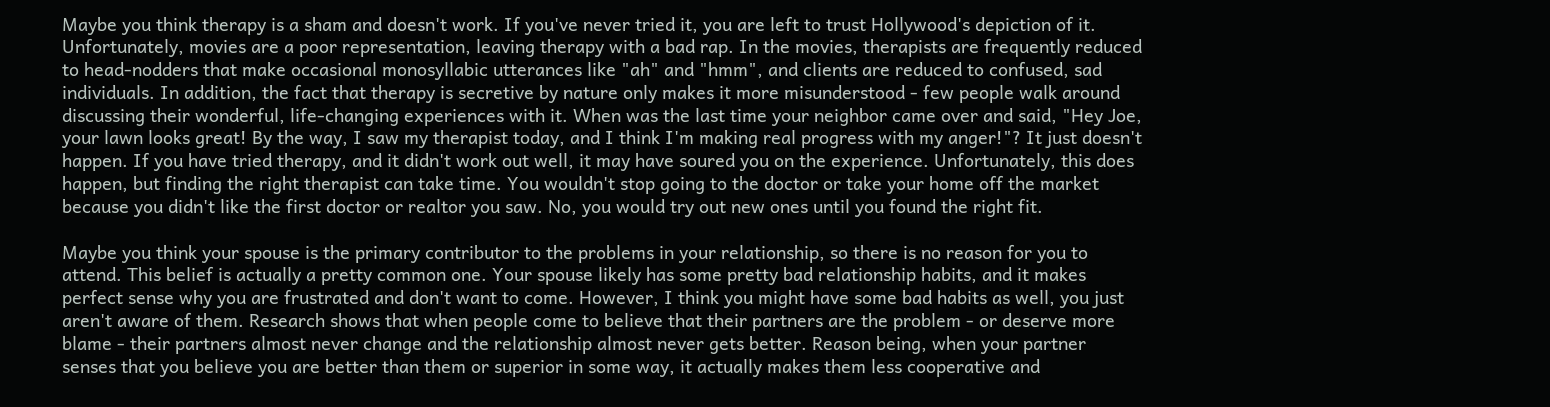Maybe you think therapy is a sham and doesn't work. If you've never tried it, you are left to trust Hollywood's depiction of it. Unfortunately, movies are a poor representation, leaving therapy with a bad rap. In the movies, therapists are frequently reduced to head-nodders that make occasional monosyllabic utterances like "ah" and "hmm", and clients are reduced to confused, sad individuals. In addition, the fact that therapy is secretive by nature only makes it more misunderstood - few people walk around discussing their wonderful, life-changing experiences with it. When was the last time your neighbor came over and said, "Hey Joe, your lawn looks great! By the way, I saw my therapist today, and I think I'm making real progress with my anger!"? It just doesn't happen. If you have tried therapy, and it didn't work out well, it may have soured you on the experience. Unfortunately, this does happen, but finding the right therapist can take time. You wouldn't stop going to the doctor or take your home off the market because you didn't like the first doctor or realtor you saw. No, you would try out new ones until you found the right fit.

Maybe you think your spouse is the primary contributor to the problems in your relationship, so there is no reason for you to attend. This belief is actually a pretty common one. Your spouse likely has some pretty bad relationship habits, and it makes perfect sense why you are frustrated and don't want to come. However, I think you might have some bad habits as well, you just aren't aware of them. Research shows that when people come to believe that their partners are the problem - or deserve more blame - their partners almost never change and the relationship almost never gets better. Reason being, when your partner senses that you believe you are better than them or superior in some way, it actually makes them less cooperative and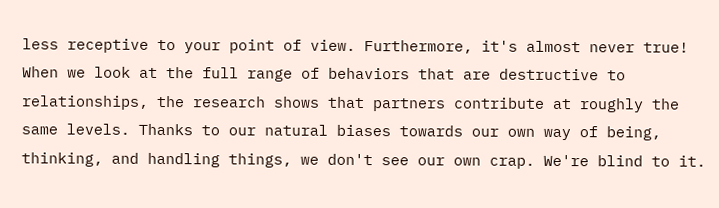less receptive to your point of view. Furthermore, it's almost never true! When we look at the full range of behaviors that are destructive to relationships, the research shows that partners contribute at roughly the same levels. Thanks to our natural biases towards our own way of being, thinking, and handling things, we don't see our own crap. We're blind to it.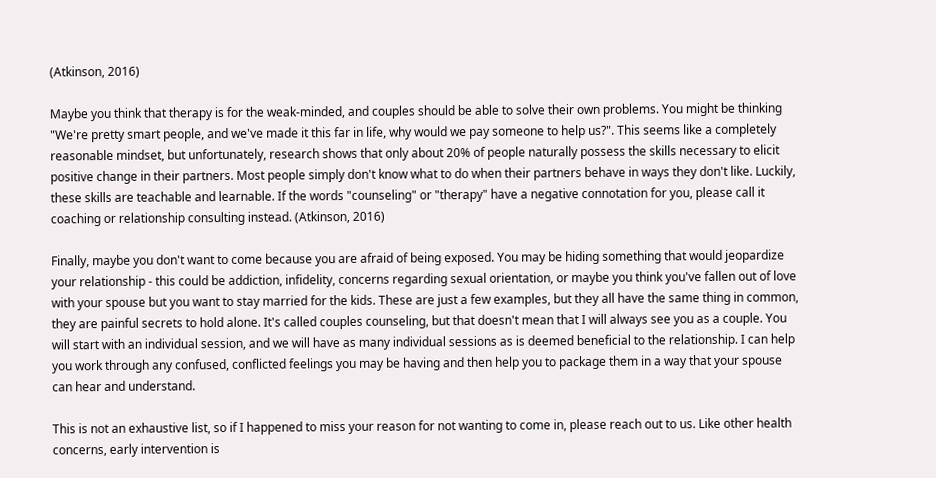(Atkinson, 2016)

Maybe you think that therapy is for the weak-minded, and couples should be able to solve their own problems. You might be thinking "We're pretty smart people, and we've made it this far in life, why would we pay someone to help us?". This seems like a completely reasonable mindset, but unfortunately, research shows that only about 20% of people naturally possess the skills necessary to elicit positive change in their partners. Most people simply don't know what to do when their partners behave in ways they don't like. Luckily, these skills are teachable and learnable. If the words "counseling" or "therapy" have a negative connotation for you, please call it coaching or relationship consulting instead. (Atkinson, 2016)

Finally, maybe you don't want to come because you are afraid of being exposed. You may be hiding something that would jeopardize your relationship - this could be addiction, infidelity, concerns regarding sexual orientation, or maybe you think you've fallen out of love with your spouse but you want to stay married for the kids. These are just a few examples, but they all have the same thing in common, they are painful secrets to hold alone. It's called couples counseling, but that doesn't mean that I will always see you as a couple. You will start with an individual session, and we will have as many individual sessions as is deemed beneficial to the relationship. I can help you work through any confused, conflicted feelings you may be having and then help you to package them in a way that your spouse can hear and understand.

This is not an exhaustive list, so if I happened to miss your reason for not wanting to come in, please reach out to us. Like other health concerns, early intervention is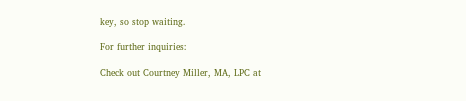key, so stop waiting.

For further inquiries:

Check out Courtney Miller, MA, LPC at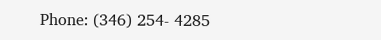Phone: (346) 254- 4285